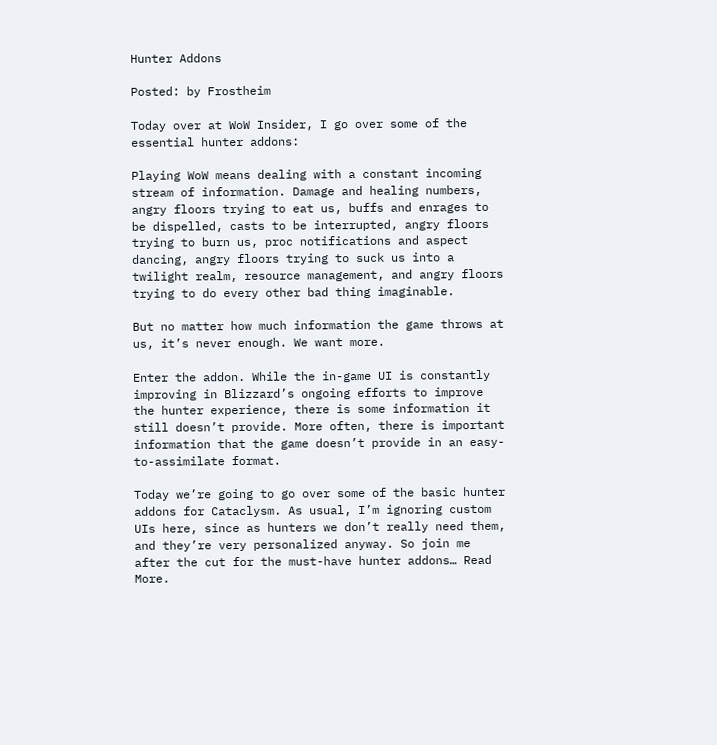Hunter Addons

Posted: by Frostheim

Today over at WoW Insider, I go over some of the essential hunter addons:

Playing WoW means dealing with a constant incoming stream of information. Damage and healing numbers, angry floors trying to eat us, buffs and enrages to be dispelled, casts to be interrupted, angry floors trying to burn us, proc notifications and aspect dancing, angry floors trying to suck us into a twilight realm, resource management, and angry floors trying to do every other bad thing imaginable.

But no matter how much information the game throws at us, it’s never enough. We want more.

Enter the addon. While the in-game UI is constantly improving in Blizzard’s ongoing efforts to improve the hunter experience, there is some information it still doesn’t provide. More often, there is important information that the game doesn’t provide in an easy-to-assimilate format.

Today we’re going to go over some of the basic hunter addons for Cataclysm. As usual, I’m ignoring custom UIs here, since as hunters we don’t really need them, and they’re very personalized anyway. So join me after the cut for the must-have hunter addons… Read More.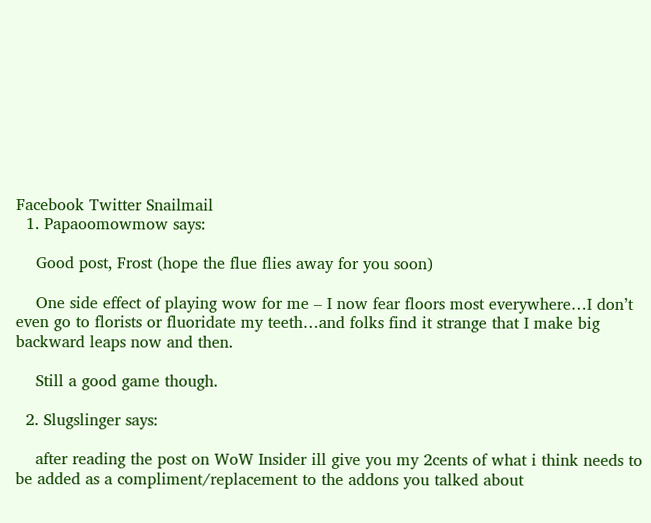Facebook Twitter Snailmail
  1. Papaoomowmow says:

    Good post, Frost (hope the flue flies away for you soon)

    One side effect of playing wow for me – I now fear floors most everywhere…I don’t even go to florists or fluoridate my teeth…and folks find it strange that I make big backward leaps now and then.

    Still a good game though.

  2. Slugslinger says:

    after reading the post on WoW Insider ill give you my 2cents of what i think needs to be added as a compliment/replacement to the addons you talked about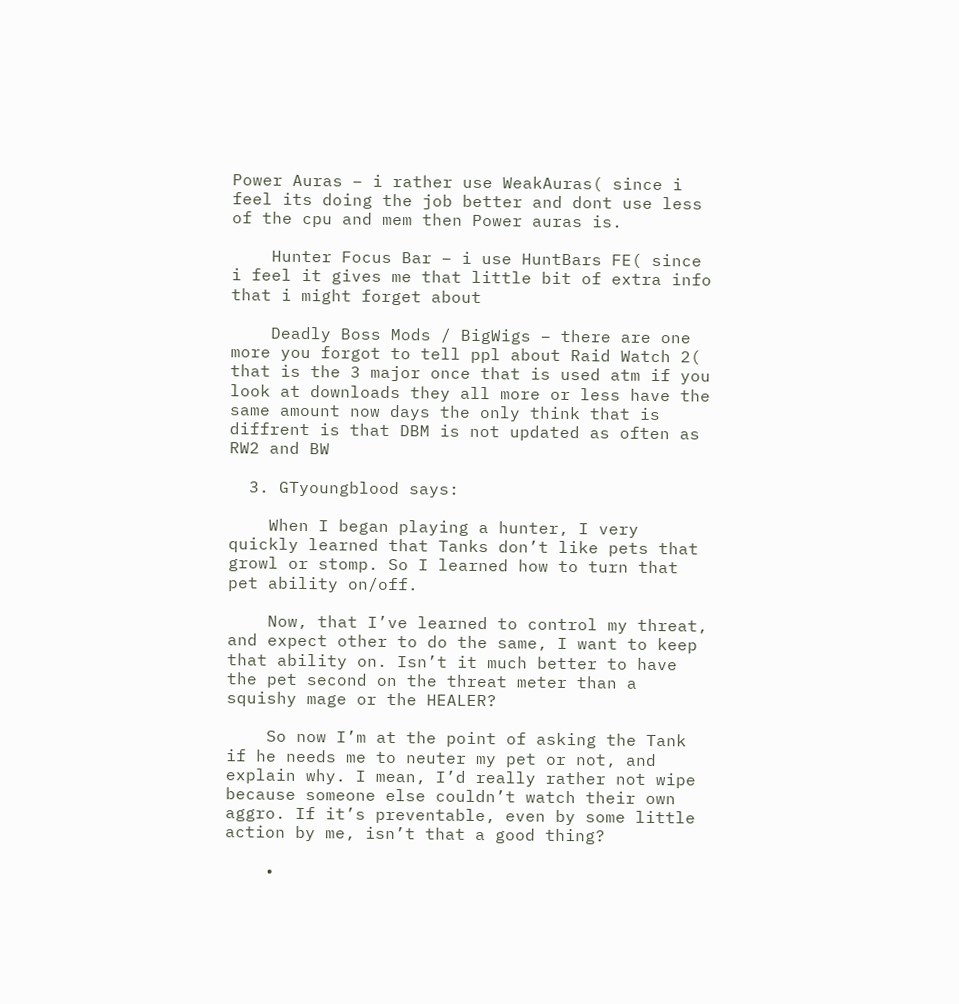Power Auras – i rather use WeakAuras( since i feel its doing the job better and dont use less of the cpu and mem then Power auras is.

    Hunter Focus Bar – i use HuntBars FE( since i feel it gives me that little bit of extra info that i might forget about

    Deadly Boss Mods / BigWigs – there are one more you forgot to tell ppl about Raid Watch 2( that is the 3 major once that is used atm if you look at downloads they all more or less have the same amount now days the only think that is diffrent is that DBM is not updated as often as RW2 and BW

  3. GTyoungblood says:

    When I began playing a hunter, I very quickly learned that Tanks don’t like pets that growl or stomp. So I learned how to turn that pet ability on/off.

    Now, that I’ve learned to control my threat, and expect other to do the same, I want to keep that ability on. Isn’t it much better to have the pet second on the threat meter than a squishy mage or the HEALER?

    So now I’m at the point of asking the Tank if he needs me to neuter my pet or not, and explain why. I mean, I’d really rather not wipe because someone else couldn’t watch their own aggro. If it’s preventable, even by some little action by me, isn’t that a good thing?

    •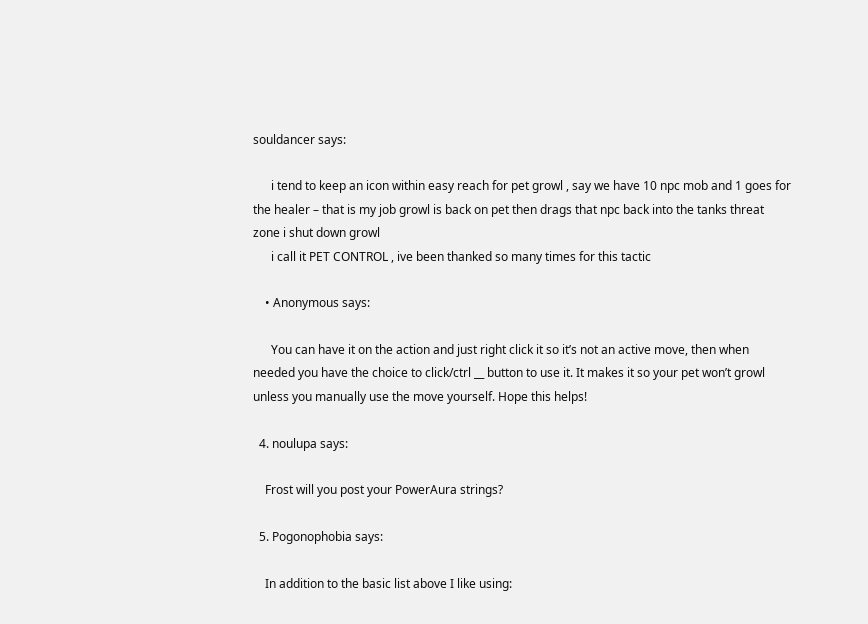souldancer says:

      i tend to keep an icon within easy reach for pet growl , say we have 10 npc mob and 1 goes for the healer – that is my job growl is back on pet then drags that npc back into the tanks threat zone i shut down growl
      i call it PET CONTROL , ive been thanked so many times for this tactic

    • Anonymous says:

      You can have it on the action and just right click it so it’s not an active move, then when needed you have the choice to click/ctrl __ button to use it. It makes it so your pet won’t growl unless you manually use the move yourself. Hope this helps!

  4. noulupa says:

    Frost will you post your PowerAura strings?

  5. Pogonophobia says:

    In addition to the basic list above I like using: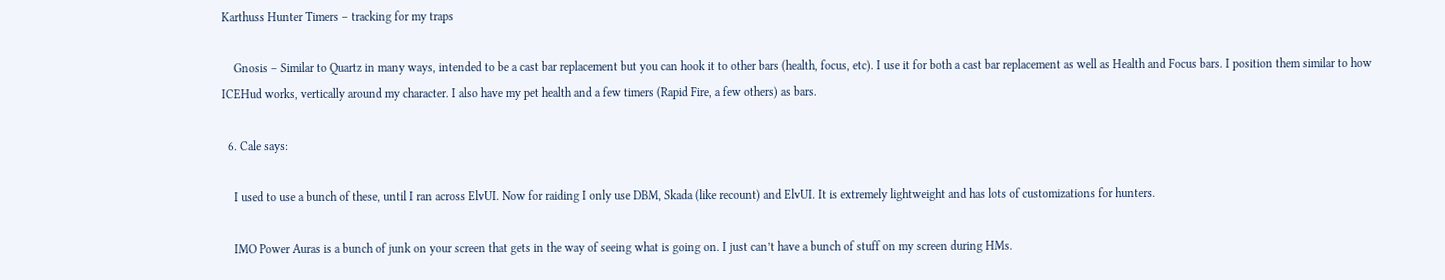Karthuss Hunter Timers – tracking for my traps

    Gnosis – Similar to Quartz in many ways, intended to be a cast bar replacement but you can hook it to other bars (health, focus, etc). I use it for both a cast bar replacement as well as Health and Focus bars. I position them similar to how ICEHud works, vertically around my character. I also have my pet health and a few timers (Rapid Fire, a few others) as bars.

  6. Cale says:

    I used to use a bunch of these, until I ran across ElvUI. Now for raiding I only use DBM, Skada (like recount) and ElvUI. It is extremely lightweight and has lots of customizations for hunters.

    IMO Power Auras is a bunch of junk on your screen that gets in the way of seeing what is going on. I just can’t have a bunch of stuff on my screen during HMs.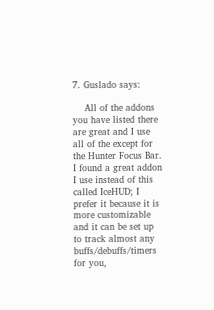7. Guslado says:

    All of the addons you have listed there are great and I use all of the except for the Hunter Focus Bar. I found a great addon I use instead of this called IceHUD; I prefer it because it is more customizable and it can be set up to track almost any buffs/debuffs/timers for you,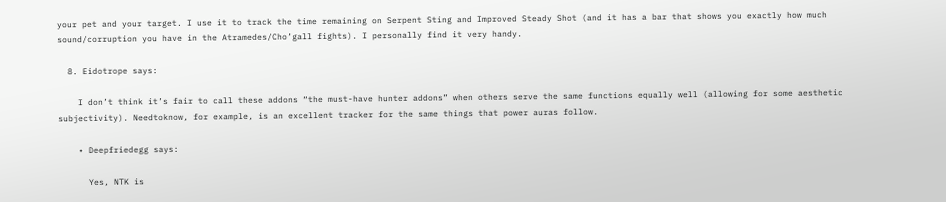your pet and your target. I use it to track the time remaining on Serpent Sting and Improved Steady Shot (and it has a bar that shows you exactly how much sound/corruption you have in the Atramedes/Cho’gall fights). I personally find it very handy.

  8. Eidotrope says:

    I don’t think it’s fair to call these addons “the must-have hunter addons” when others serve the same functions equally well (allowing for some aesthetic subjectivity). Needtoknow, for example, is an excellent tracker for the same things that power auras follow.

    • Deepfriedegg says:

      Yes, NTK is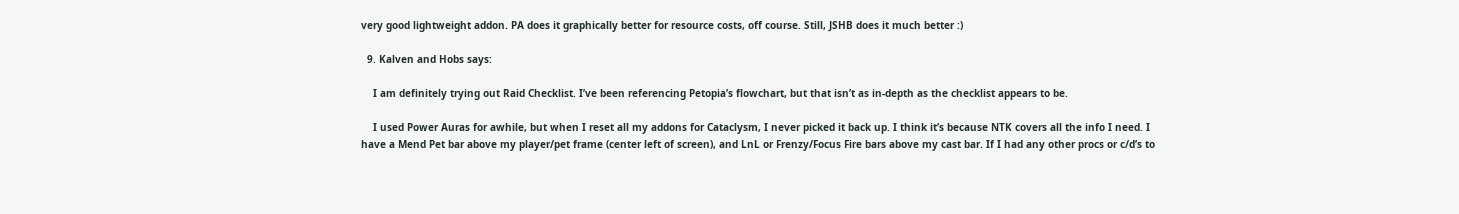very good lightweight addon. PA does it graphically better for resource costs, off course. Still, JSHB does it much better :)

  9. Kalven and Hobs says:

    I am definitely trying out Raid Checklist. I’ve been referencing Petopia’s flowchart, but that isn’t as in-depth as the checklist appears to be.

    I used Power Auras for awhile, but when I reset all my addons for Cataclysm, I never picked it back up. I think it’s because NTK covers all the info I need. I have a Mend Pet bar above my player/pet frame (center left of screen), and LnL or Frenzy/Focus Fire bars above my cast bar. If I had any other procs or c/d’s to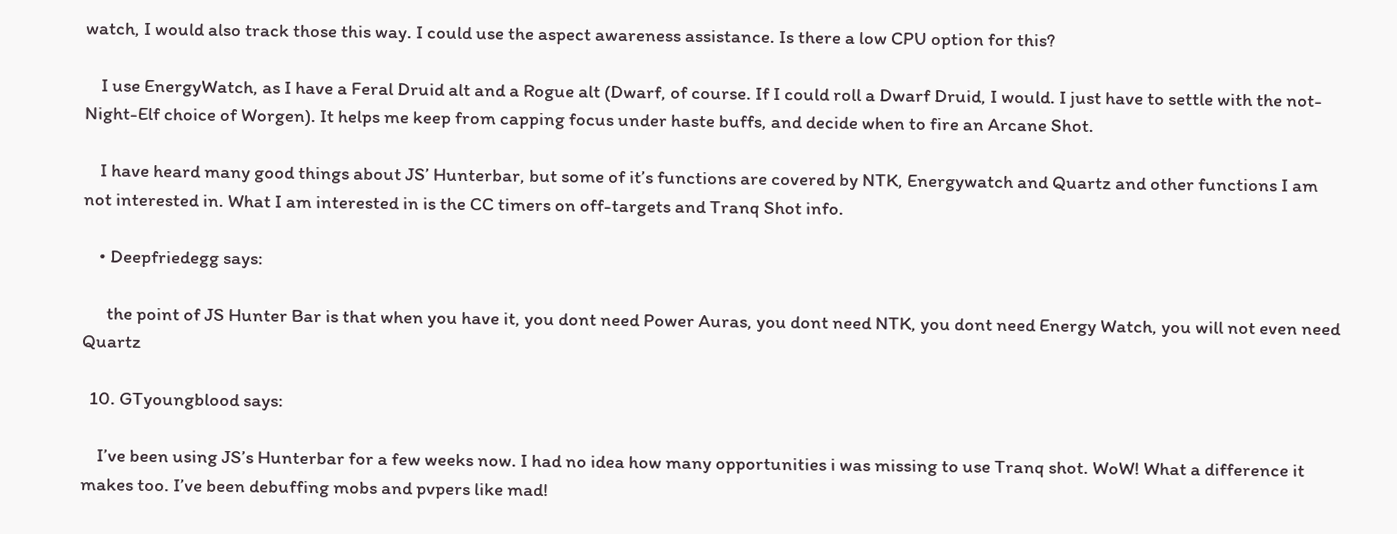watch, I would also track those this way. I could use the aspect awareness assistance. Is there a low CPU option for this?

    I use EnergyWatch, as I have a Feral Druid alt and a Rogue alt (Dwarf, of course. If I could roll a Dwarf Druid, I would. I just have to settle with the not-Night-Elf choice of Worgen). It helps me keep from capping focus under haste buffs, and decide when to fire an Arcane Shot.

    I have heard many good things about JS’ Hunterbar, but some of it’s functions are covered by NTK, Energywatch and Quartz and other functions I am not interested in. What I am interested in is the CC timers on off-targets and Tranq Shot info.

    • Deepfriedegg says:

      the point of JS Hunter Bar is that when you have it, you dont need Power Auras, you dont need NTK, you dont need Energy Watch, you will not even need Quartz

  10. GTyoungblood says:

    I’ve been using JS’s Hunterbar for a few weeks now. I had no idea how many opportunities i was missing to use Tranq shot. WoW! What a difference it makes too. I’ve been debuffing mobs and pvpers like mad!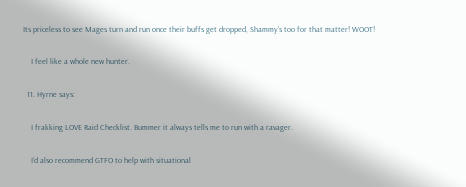Its priceless to see Mages turn and run once their buffs get dropped, Shammy’s too for that matter! WOOT!

    I feel like a whole new hunter.

  11. Hyrne says:

    I frakking LOVE Raid Checklist. Bummer it always tells me to run with a ravager.

    I’d also recommend GTFO to help with situational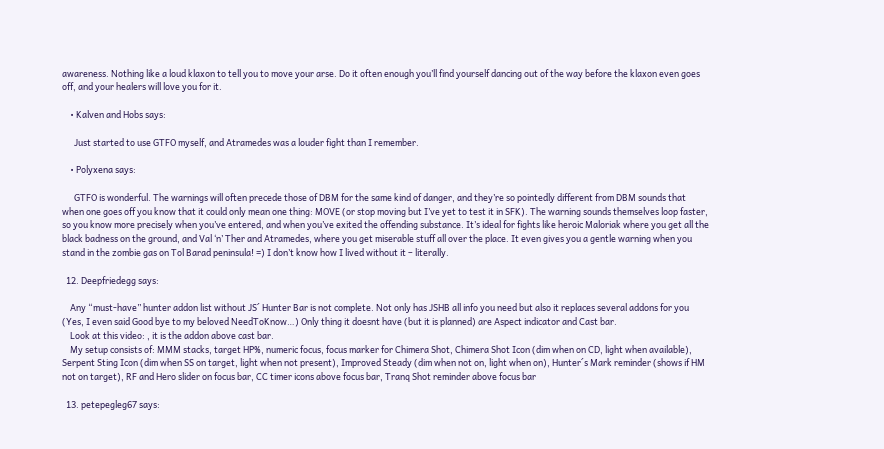awareness. Nothing like a loud klaxon to tell you to move your arse. Do it often enough you’ll find yourself dancing out of the way before the klaxon even goes off, and your healers will love you for it.

    • Kalven and Hobs says:

      Just started to use GTFO myself, and Atramedes was a louder fight than I remember.

    • Polyxena says:

      GTFO is wonderful. The warnings will often precede those of DBM for the same kind of danger, and they’re so pointedly different from DBM sounds that when one goes off you know that it could only mean one thing: MOVE (or stop moving but I’ve yet to test it in SFK). The warning sounds themselves loop faster, so you know more precisely when you’ve entered, and when you’ve exited the offending substance. It’s ideal for fights like heroic Maloriak where you get all the black badness on the ground, and Val ‘n’ Ther and Atramedes, where you get miserable stuff all over the place. It even gives you a gentle warning when you stand in the zombie gas on Tol Barad peninsula! =) I don’t know how I lived without it – literally.

  12. Deepfriedegg says:

    Any “must-have” hunter addon list without JS´ Hunter Bar is not complete. Not only has JSHB all info you need but also it replaces several addons for you (Yes, I even said Good bye to my beloved NeedToKnow…) Only thing it doesnt have (but it is planned) are Aspect indicator and Cast bar.
    Look at this video: , it is the addon above cast bar.
    My setup consists of: MMM stacks, target HP%, numeric focus, focus marker for Chimera Shot, Chimera Shot Icon (dim when on CD, light when available), Serpent Sting Icon (dim when SS on target, light when not present), Improved Steady (dim when not on, light when on), Hunter´s Mark reminder (shows if HM not on target), RF and Hero slider on focus bar, CC timer icons above focus bar, Tranq Shot reminder above focus bar

  13. petepegleg67 says: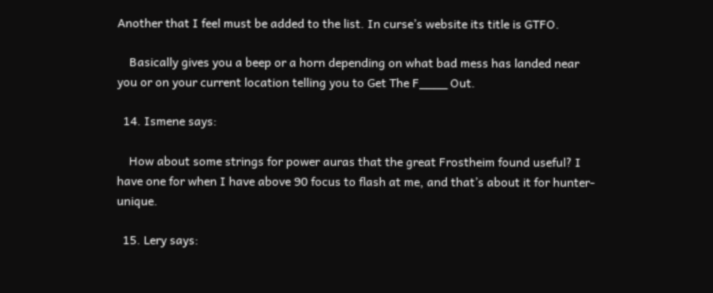Another that I feel must be added to the list. In curse’s website its title is GTFO.

    Basically gives you a beep or a horn depending on what bad mess has landed near you or on your current location telling you to Get The F____ Out.

  14. Ismene says:

    How about some strings for power auras that the great Frostheim found useful? I have one for when I have above 90 focus to flash at me, and that’s about it for hunter-unique.

  15. Lery says: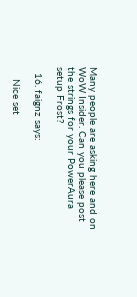Many people are asking here and on WoW Insider. Can you please post the strings for your PowerAura setup Frost?

  16. faignz says:

    Nice set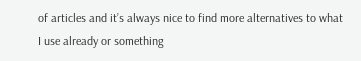of articles and it’s always nice to find more alternatives to what I use already or something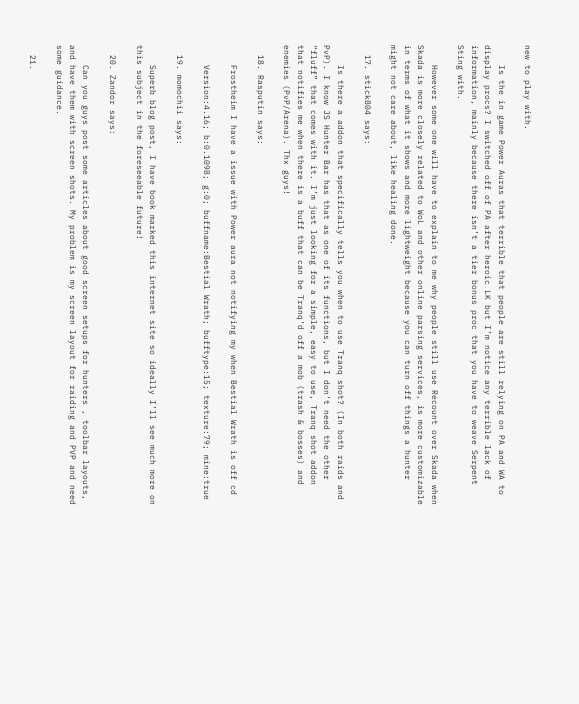new to play with.

    Is the in game Power Auras that terrible that people are still relying on PA and WA to display procs? I switched off of PA after heroic LK but I’m notice any terrible lack of information, mainly because there isn’t a tier bonus proc that you have to weave Serpent Sting with.

    However some one will have to explain to me why people still use Recount over Skada when Skada is more closely related to WoL and other online parsing services, is more customizable in terms of what it shows and more lightweight because you can turn off things a hunter might not care about, like healing done.

  17. stick804 says:

    Is there a addon that specifically tells you when to use Tranq shot? (In both raids and PvP). I know JS Hunter Bar has that as one of its functions, but I don’t need the other “fluff” that comes with it. I’m just looking for a simple, easy to use, Tranq shot addon that notifies me when there is a buff that can be Tranq’d off a mob (trash & bosses) and enemies (PvP/Arena). Thx guys!

  18. Rasputin says:

    Frostheim I have a issue with Power aura not notifying my when Bestial Wrath is off cd

    Version:4.16; b:0.1098; g:0; buffname:Bestial Wrath; bufftype:15; texture:79; mine:true

  19. momochii says:

    Superb blog post, I have book marked this internet site so ideally I’ll see much more on this subject in the foreseeable future!

  20. Zandor says:

    Can you guys post some articles about good screen setups for hunters , toolbar layouts, and have them with screen shots. My problem is my screen layout for raiding and PVP and need some guidance.

  21.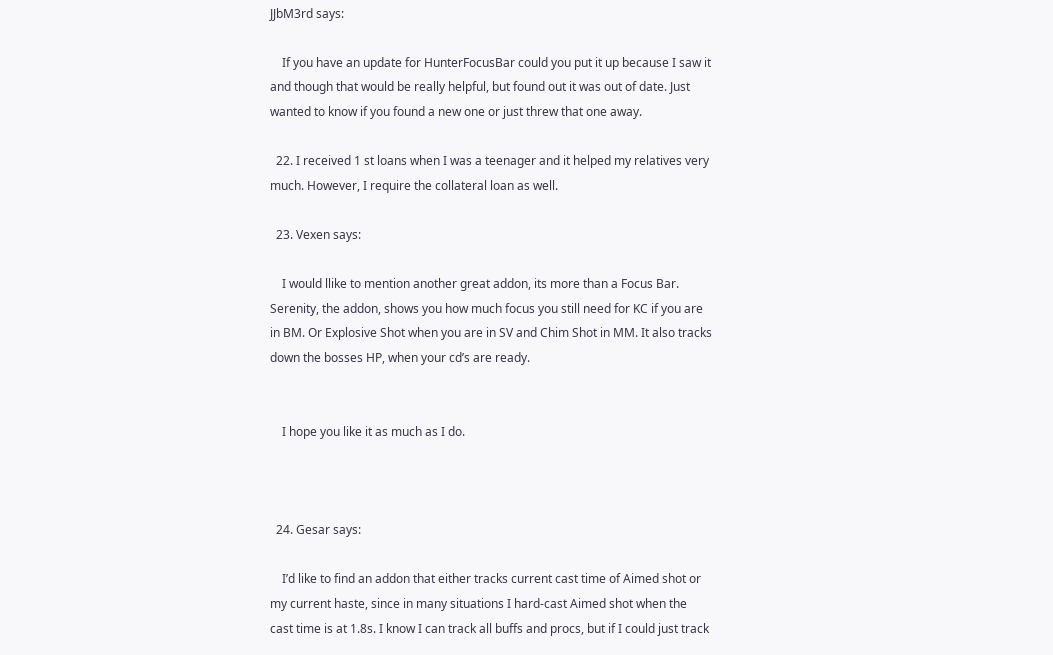JJbM3rd says:

    If you have an update for HunterFocusBar could you put it up because I saw it and though that would be really helpful, but found out it was out of date. Just wanted to know if you found a new one or just threw that one away.

  22. I received 1 st loans when I was a teenager and it helped my relatives very much. However, I require the collateral loan as well.

  23. Vexen says:

    I would llike to mention another great addon, its more than a Focus Bar. Serenity, the addon, shows you how much focus you still need for KC if you are in BM. Or Explosive Shot when you are in SV and Chim Shot in MM. It also tracks down the bosses HP, when your cd’s are ready.


    I hope you like it as much as I do.



  24. Gesar says:

    I’d like to find an addon that either tracks current cast time of Aimed shot or my current haste, since in many situations I hard-cast Aimed shot when the cast time is at 1.8s. I know I can track all buffs and procs, but if I could just track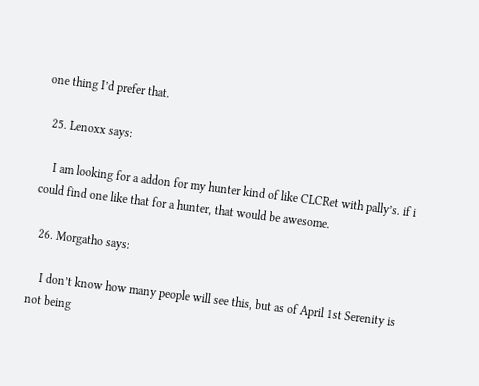one thing I’d prefer that.

  25. Lenoxx says:

    I am looking for a addon for my hunter kind of like CLCRet with pally’s. if i could find one like that for a hunter, that would be awesome.

  26. Morgatho says:

    I don’t know how many people will see this, but as of April 1st Serenity is not being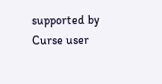supported by Curse user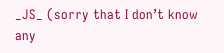_JS_ (sorry that I don’t know any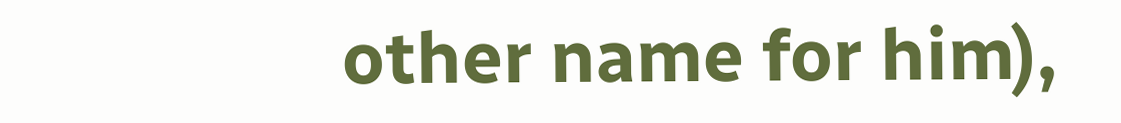other name for him),